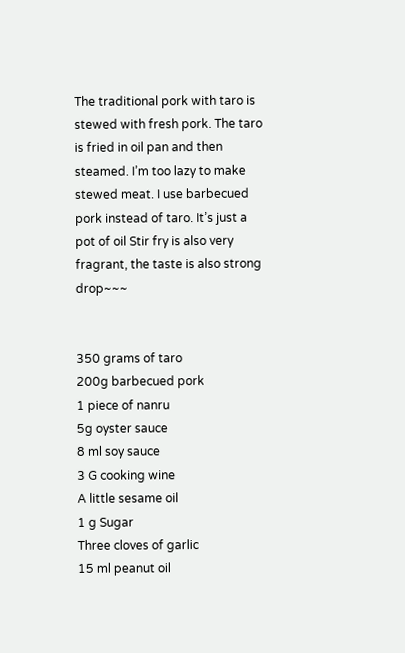The traditional pork with taro is stewed with fresh pork. The taro is fried in oil pan and then steamed. I’m too lazy to make stewed meat. I use barbecued pork instead of taro. It’s just a pot of oil Stir fry is also very fragrant, the taste is also strong drop~~~


350 grams of taro
200g barbecued pork
1 piece of nanru
5g oyster sauce
8 ml soy sauce
3 G cooking wine
A little sesame oil
1 g Sugar
Three cloves of garlic
15 ml peanut oil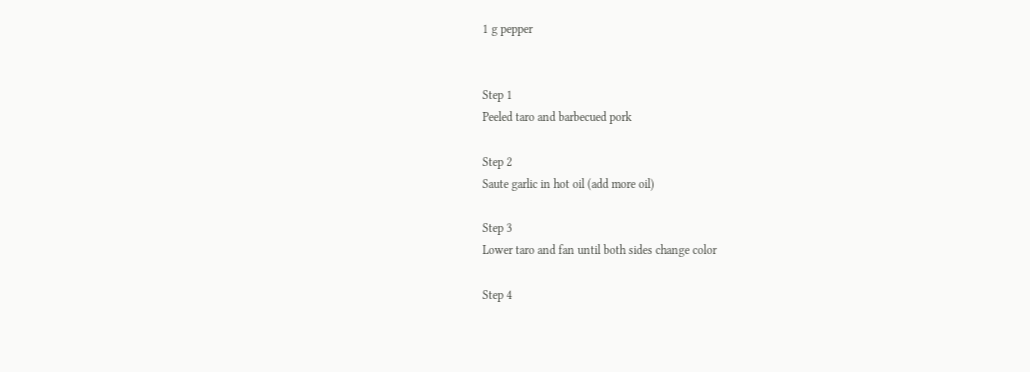1 g pepper


Step 1
Peeled taro and barbecued pork

Step 2
Saute garlic in hot oil (add more oil)

Step 3
Lower taro and fan until both sides change color

Step 4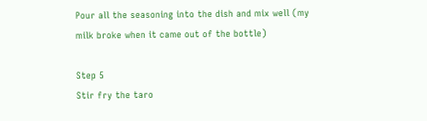Pour all the seasoning into the dish and mix well (my milk broke when it came out of the bottle)

Step 5
Stir fry the taro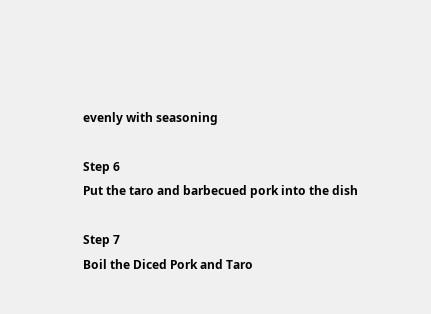evenly with seasoning

Step 6
Put the taro and barbecued pork into the dish

Step 7
Boil the Diced Pork and Taro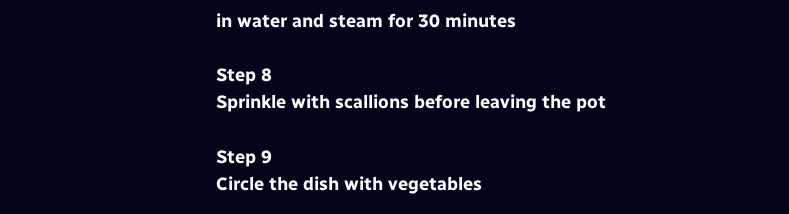in water and steam for 30 minutes

Step 8
Sprinkle with scallions before leaving the pot

Step 9
Circle the dish with vegetables